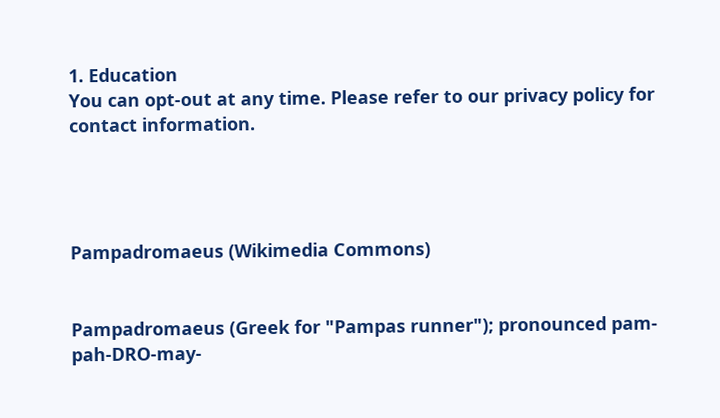1. Education
You can opt-out at any time. Please refer to our privacy policy for contact information.




Pampadromaeus (Wikimedia Commons)


Pampadromaeus (Greek for "Pampas runner"); pronounced pam-pah-DRO-may-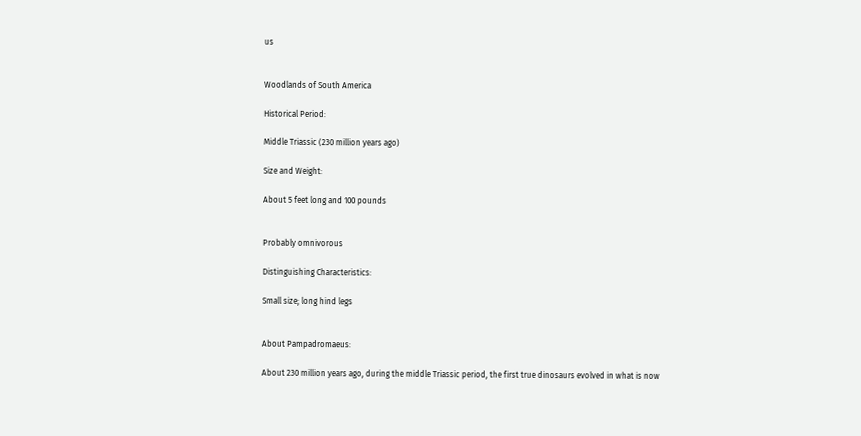us


Woodlands of South America

Historical Period:

Middle Triassic (230 million years ago)

Size and Weight:

About 5 feet long and 100 pounds


Probably omnivorous

Distinguishing Characteristics:

Small size; long hind legs


About Pampadromaeus:

About 230 million years ago, during the middle Triassic period, the first true dinosaurs evolved in what is now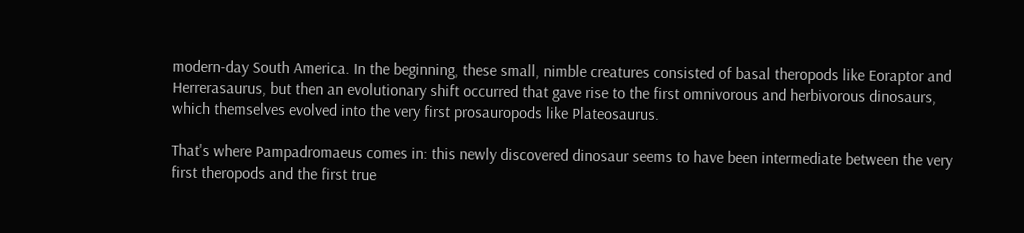modern-day South America. In the beginning, these small, nimble creatures consisted of basal theropods like Eoraptor and Herrerasaurus, but then an evolutionary shift occurred that gave rise to the first omnivorous and herbivorous dinosaurs, which themselves evolved into the very first prosauropods like Plateosaurus.

That's where Pampadromaeus comes in: this newly discovered dinosaur seems to have been intermediate between the very first theropods and the first true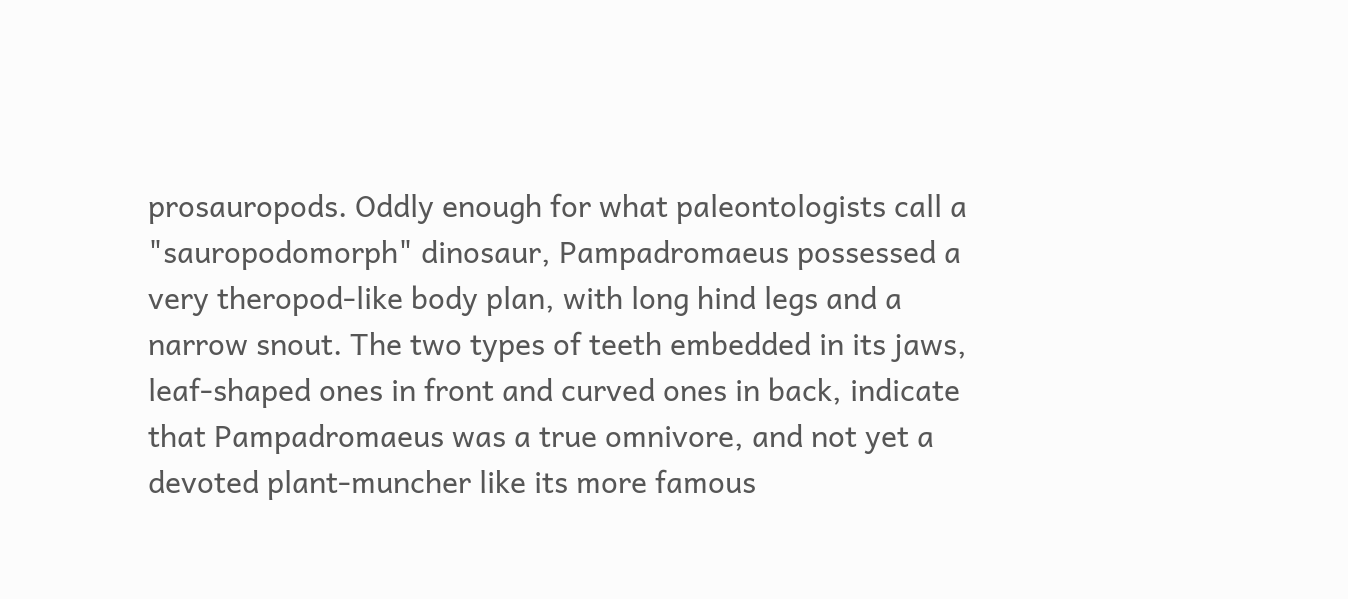prosauropods. Oddly enough for what paleontologists call a "sauropodomorph" dinosaur, Pampadromaeus possessed a very theropod-like body plan, with long hind legs and a narrow snout. The two types of teeth embedded in its jaws, leaf-shaped ones in front and curved ones in back, indicate that Pampadromaeus was a true omnivore, and not yet a devoted plant-muncher like its more famous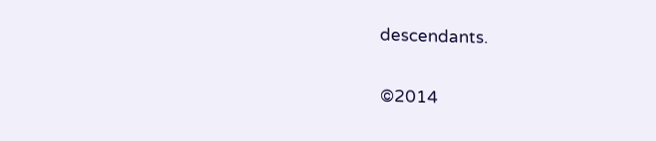descendants.


©2014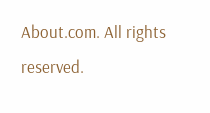About.com. All rights reserved.